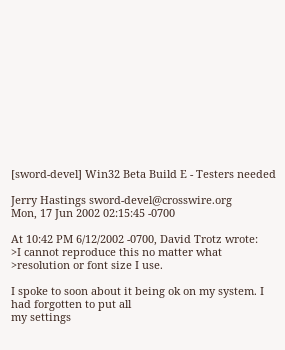[sword-devel] Win32 Beta Build E - Testers needed

Jerry Hastings sword-devel@crosswire.org
Mon, 17 Jun 2002 02:15:45 -0700

At 10:42 PM 6/12/2002 -0700, David Trotz wrote:
>I cannot reproduce this no matter what
>resolution or font size I use.

I spoke to soon about it being ok on my system. I had forgotten to put all
my settings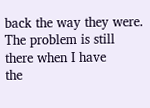back the way they were. The problem is still there when I have
the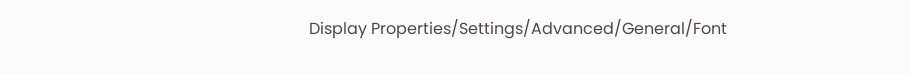Display Properties/Settings/Advanced/General/Font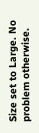Size set to Large. No
problem otherwise.